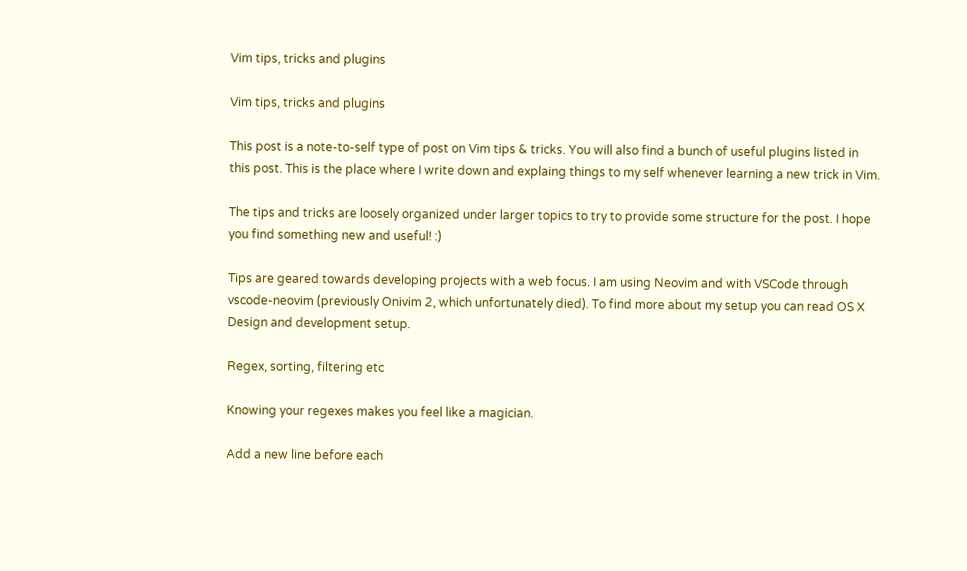Vim tips, tricks and plugins

Vim tips, tricks and plugins

This post is a note-to-self type of post on Vim tips & tricks. You will also find a bunch of useful plugins listed in this post. This is the place where I write down and explaing things to my self whenever learning a new trick in Vim.

The tips and tricks are loosely organized under larger topics to try to provide some structure for the post. I hope you find something new and useful! :)

Tips are geared towards developing projects with a web focus. I am using Neovim and with VSCode through vscode-neovim (previously Onivim 2, which unfortunately died). To find more about my setup you can read OS X Design and development setup.

Regex, sorting, filtering etc

Knowing your regexes makes you feel like a magician.

Add a new line before each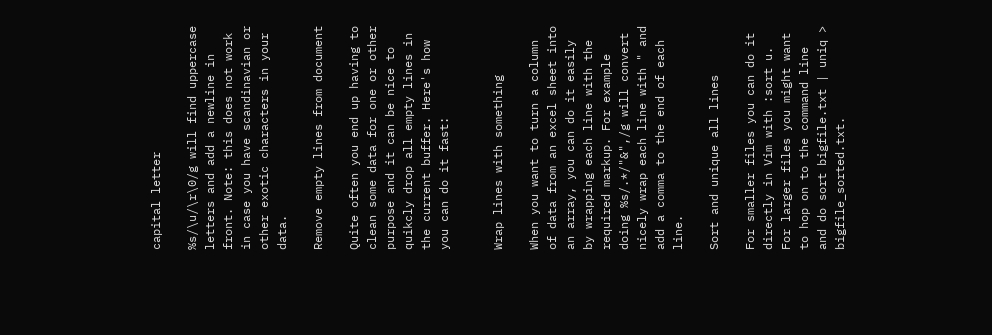capital letter

%s/\u/\r\0/g will find uppercase letters and add a newline in front. Note: this does not work in case you have scandinavian or other exotic characters in your data.

Remove empty lines from document

Quite often you end up having to clean some data for one or other purpose and it can be nice to quikcly drop all empty lines in the current buffer. Here's how you can do it fast:


Wrap lines with something

When you want to turn a column of data from an excel sheet into an array, you can do it easily by wrapping each line with the required markup. For example doing %s/.*/"&",/g will convert nicely wrap each line with " and add a comma to the end of each line.

Sort and unique all lines

For smaller files you can do it directly in Vim with :sort u. For larger files you might want to hop on to the command line and do sort bigfile.txt | uniq > bigfile_sorted.txt.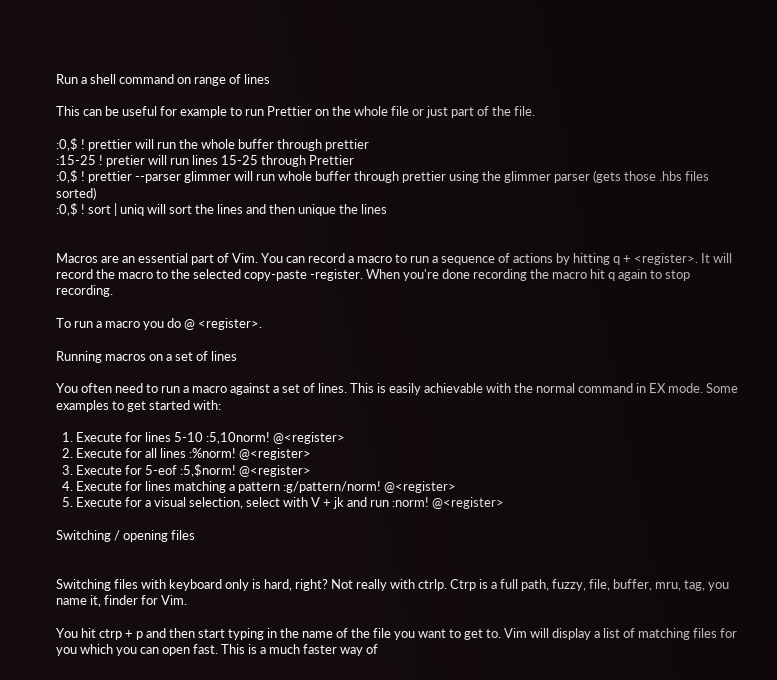Run a shell command on range of lines

This can be useful for example to run Prettier on the whole file or just part of the file.

:0,$ ! prettier will run the whole buffer through prettier
:15-25 ! pretier will run lines 15-25 through Prettier
:0,$ ! prettier --parser glimmer will run whole buffer through prettier using the glimmer parser (gets those .hbs files sorted)
:0,$ ! sort | uniq will sort the lines and then unique the lines


Macros are an essential part of Vim. You can record a macro to run a sequence of actions by hitting q + <register>. It will record the macro to the selected copy-paste -register. When you're done recording the macro hit q again to stop recording.

To run a macro you do @ <register>.

Running macros on a set of lines

You often need to run a macro against a set of lines. This is easily achievable with the normal command in EX mode. Some examples to get started with:

  1. Execute for lines 5-10 :5,10norm! @<register>
  2. Execute for all lines :%norm! @<register>
  3. Execute for 5-eof :5,$norm! @<register>
  4. Execute for lines matching a pattern :g/pattern/norm! @<register>
  5. Execute for a visual selection, select with V + jk and run :norm! @<register>

Switching / opening files


Switching files with keyboard only is hard, right? Not really with ctrlp. Ctrp is a full path, fuzzy, file, buffer, mru, tag, you name it, finder for Vim.

You hit ctrp + p and then start typing in the name of the file you want to get to. Vim will display a list of matching files for you which you can open fast. This is a much faster way of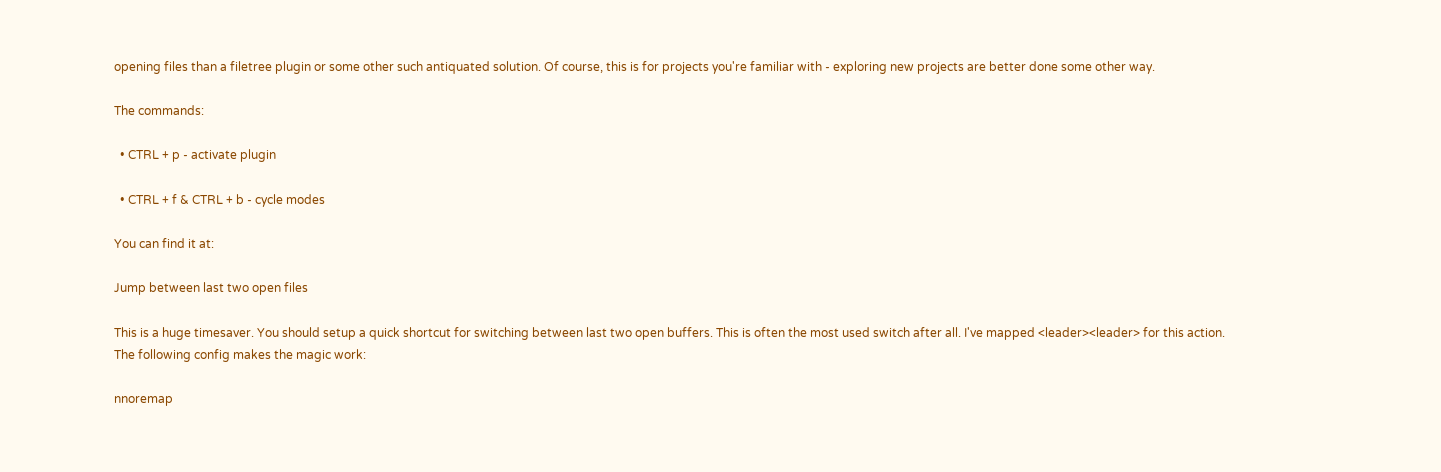opening files than a filetree plugin or some other such antiquated solution. Of course, this is for projects you're familiar with - exploring new projects are better done some other way.

The commands:

  • CTRL + p - activate plugin

  • CTRL + f & CTRL + b - cycle modes

You can find it at:

Jump between last two open files

This is a huge timesaver. You should setup a quick shortcut for switching between last two open buffers. This is often the most used switch after all. I've mapped <leader><leader> for this action. The following config makes the magic work:

nnoremap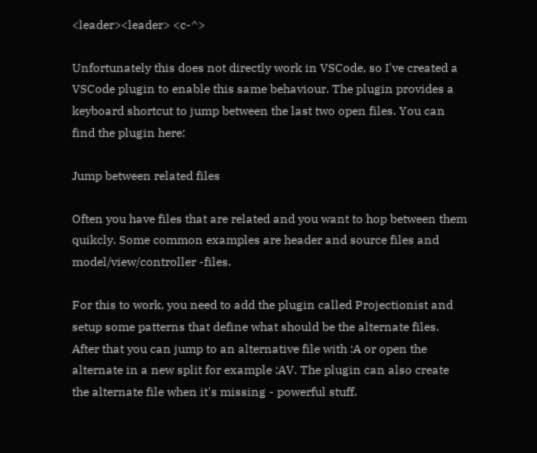<leader><leader> <c-^>

Unfortunately this does not directly work in VSCode, so I've created a VSCode plugin to enable this same behaviour. The plugin provides a keyboard shortcut to jump between the last two open files. You can find the plugin here:

Jump between related files

Often you have files that are related and you want to hop between them quikcly. Some common examples are header and source files and model/view/controller -files.

For this to work, you need to add the plugin called Projectionist and setup some patterns that define what should be the alternate files. After that you can jump to an alternative file with :A or open the alternate in a new split for example :AV. The plugin can also create the alternate file when it's missing - powerful stuff.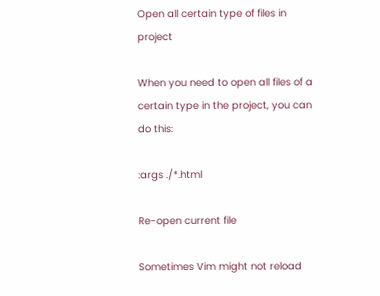Open all certain type of files in project

When you need to open all files of a certain type in the project, you can do this:

:args ./*.html

Re-open current file

Sometimes Vim might not reload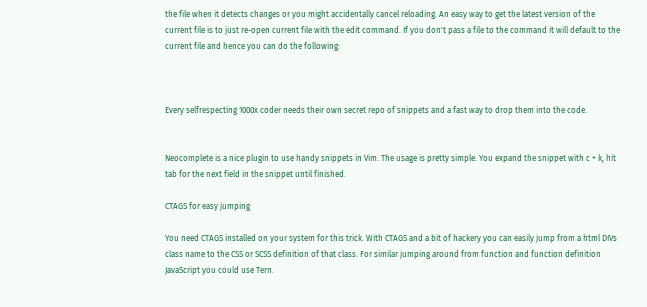the file when it detects changes or you might accidentally cancel reloading. An easy way to get the latest version of the current file is to just re-open current file with the edit command. If you don't pass a file to the command it will default to the current file and hence you can do the following:



Every selfrespecting 1000x coder needs their own secret repo of snippets and a fast way to drop them into the code.


Neocomplete is a nice plugin to use handy snippets in Vim. The usage is pretty simple. You expand the snippet with c + k, hit tab for the next field in the snippet until finished.

CTAGS for easy jumping

You need CTAGS installed on your system for this trick. With CTAGS and a bit of hackery you can easily jump from a html DIVs class name to the CSS or SCSS definition of that class. For similar jumping around from function and function definition JavaScript you could use Tern.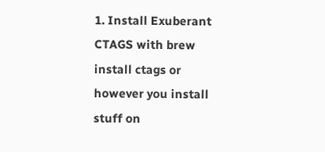1. Install Exuberant CTAGS with brew install ctags or however you install stuff on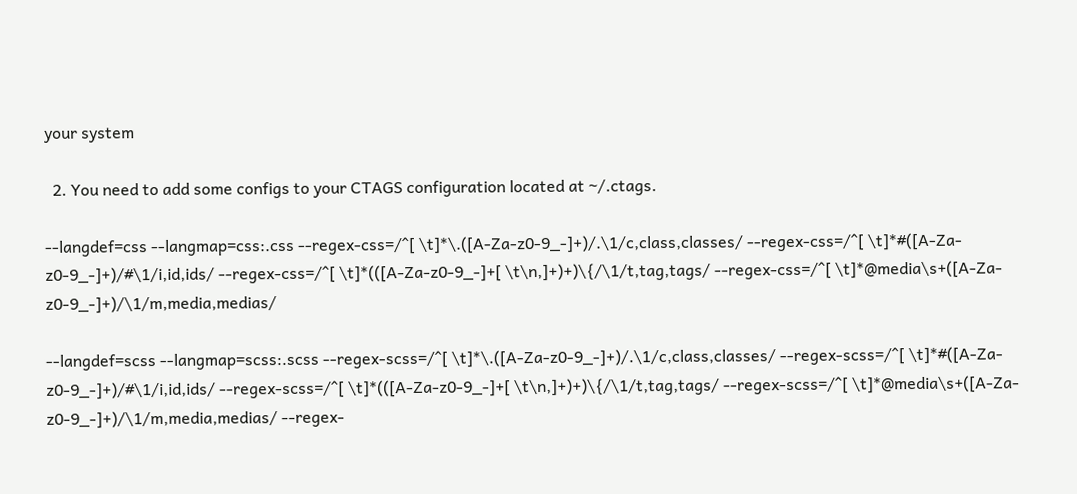your system

  2. You need to add some configs to your CTAGS configuration located at ~/.ctags.

--langdef=css --langmap=css:.css --regex-css=/^[ \t]*\.([A-Za-z0-9_-]+)/.\1/c,class,classes/ --regex-css=/^[ \t]*#([A-Za-z0-9_-]+)/#\1/i,id,ids/ --regex-css=/^[ \t]*(([A-Za-z0-9_-]+[ \t\n,]+)+)\{/\1/t,tag,tags/ --regex-css=/^[ \t]*@media\s+([A-Za-z0-9_-]+)/\1/m,media,medias/

--langdef=scss --langmap=scss:.scss --regex-scss=/^[ \t]*\.([A-Za-z0-9_-]+)/.\1/c,class,classes/ --regex-scss=/^[ \t]*#([A-Za-z0-9_-]+)/#\1/i,id,ids/ --regex-scss=/^[ \t]*(([A-Za-z0-9_-]+[ \t\n,]+)+)\{/\1/t,tag,tags/ --regex-scss=/^[ \t]*@media\s+([A-Za-z0-9_-]+)/\1/m,media,medias/ --regex-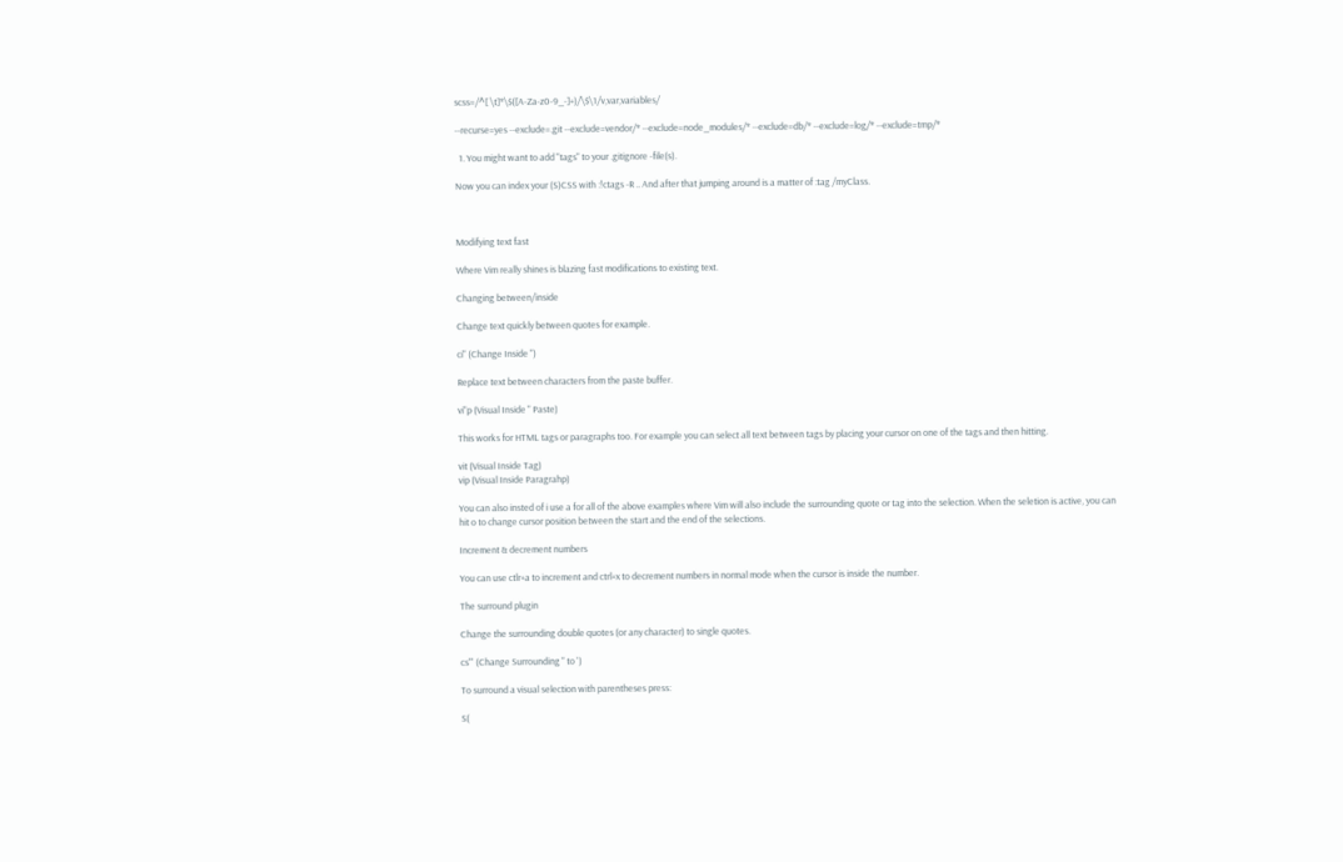scss=/^[ \t]*\$([A-Za-z0-9_-]+)/\$\1/v,var,variables/

--recurse=yes --exclude=.git --exclude=vendor/* --exclude=node_modules/* --exclude=db/* --exclude=log/* --exclude=tmp/*

  1. You might want to add "tags" to your .gitignore -file(s).

Now you can index your (S)CSS with :!ctags -R .. And after that jumping around is a matter of :tag /myClass.



Modifying text fast

Where Vim really shines is blazing fast modifications to existing text.

Changing between/inside

Change text quickly between quotes for example.

ci" (Change Inside ")

Replace text between characters from the paste buffer.

vi"p (Visual Inside " Paste)

This works for HTML tags or paragraphs too. For example you can select all text between tags by placing your cursor on one of the tags and then hitting.

vit (Visual Inside Tag)
vip (Visual Inside Paragrahp)

You can also insted of i use a for all of the above examples where Vim will also include the surrounding quote or tag into the selection. When the seletion is active, you can hit o to change cursor position between the start and the end of the selections.

Increment & decrement numbers

You can use ctlr+a to increment and ctrl+x to decrement numbers in normal mode when the cursor is inside the number.

The surround plugin

Change the surrounding double quotes (or any character) to single quotes.

cs"' (Change Surrounding " to ')

To surround a visual selection with parentheses press:

S(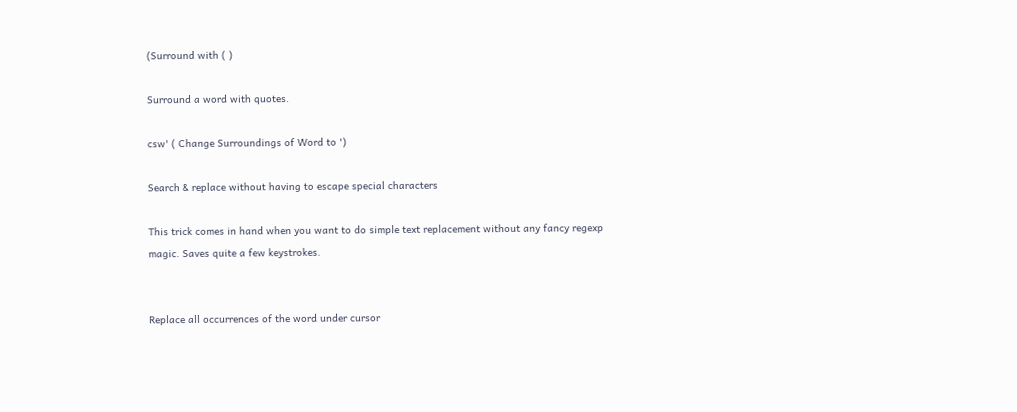(Surround with ( )

Surround a word with quotes.

csw' ( Change Surroundings of Word to ')

Search & replace without having to escape special characters

This trick comes in hand when you want to do simple text replacement without any fancy regexp magic. Saves quite a few keystrokes.


Replace all occurrences of the word under cursor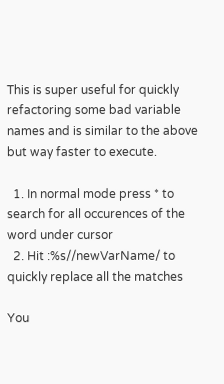This is super useful for quickly refactoring some bad variable names and is similar to the above but way faster to execute.

  1. In normal mode press * to search for all occurences of the word under cursor
  2. Hit :%s//newVarName/ to quickly replace all the matches

You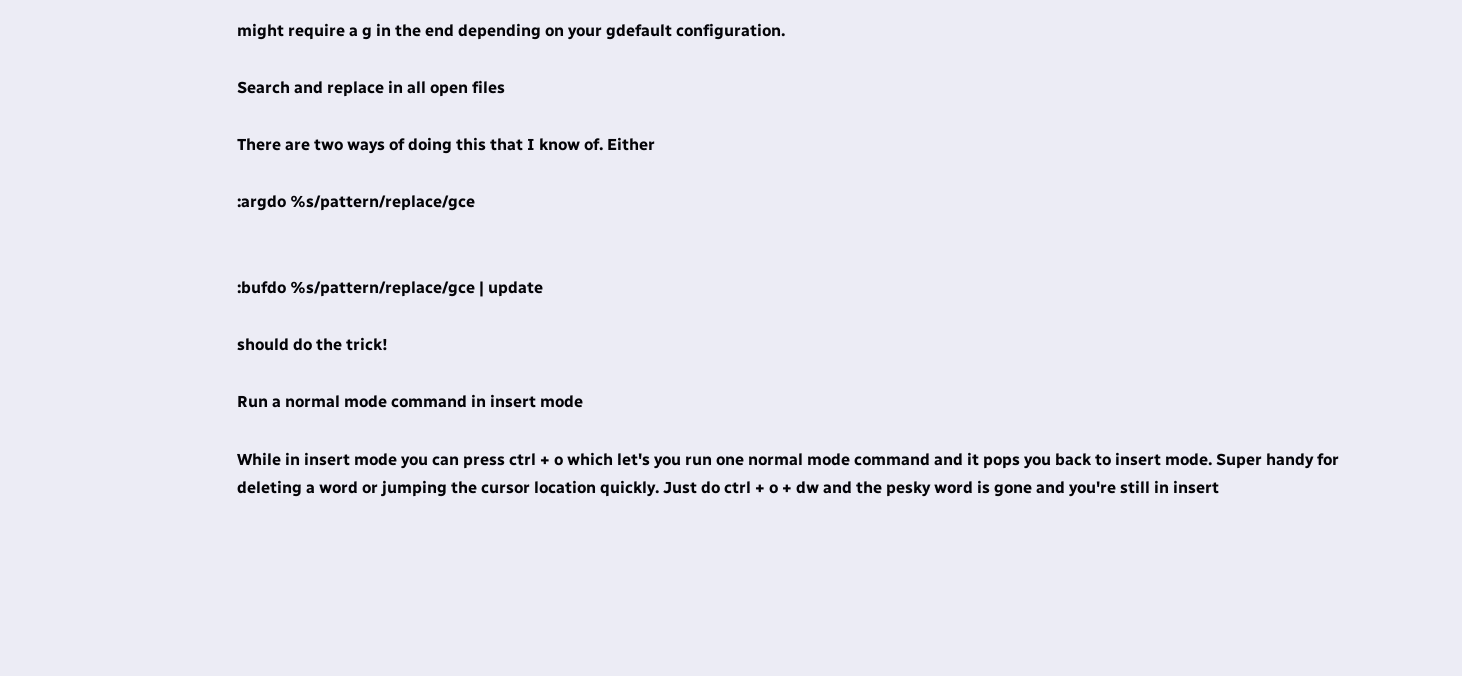might require a g in the end depending on your gdefault configuration.

Search and replace in all open files

There are two ways of doing this that I know of. Either

:argdo %s/pattern/replace/gce


:bufdo %s/pattern/replace/gce | update

should do the trick!

Run a normal mode command in insert mode

While in insert mode you can press ctrl + o which let's you run one normal mode command and it pops you back to insert mode. Super handy for deleting a word or jumping the cursor location quickly. Just do ctrl + o + dw and the pesky word is gone and you're still in insert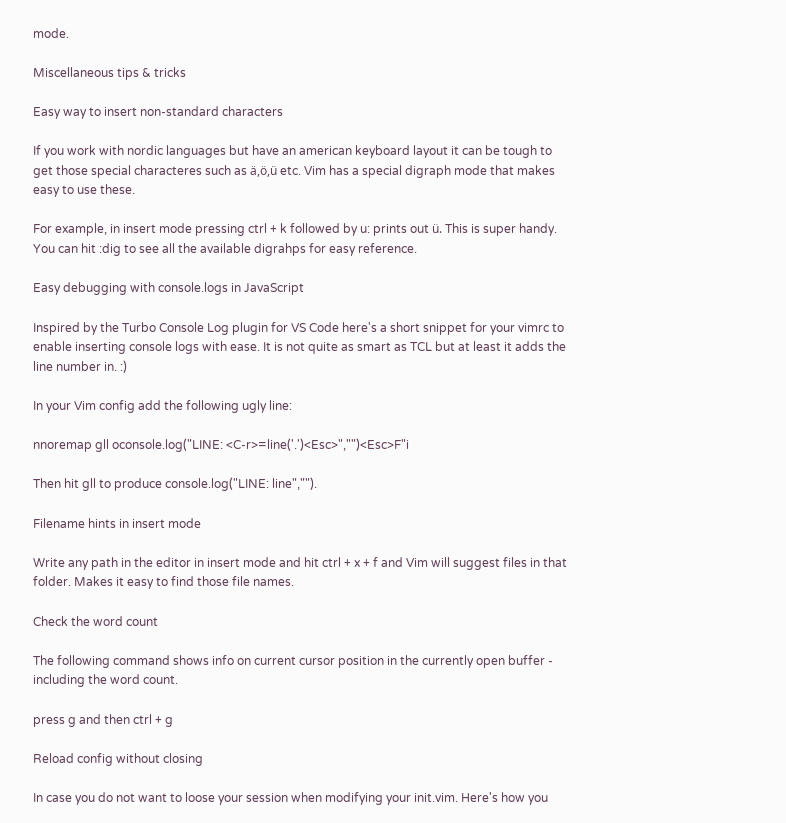mode.

Miscellaneous tips & tricks

Easy way to insert non-standard characters

If you work with nordic languages but have an american keyboard layout it can be tough to get those special characteres such as ä,ö,ü etc. Vim has a special digraph mode that makes easy to use these.

For example, in insert mode pressing ctrl + k followed by u: prints out ü. This is super handy. You can hit :dig to see all the available digrahps for easy reference.

Easy debugging with console.logs in JavaScript

Inspired by the Turbo Console Log plugin for VS Code here's a short snippet for your vimrc to enable inserting console logs with ease. It is not quite as smart as TCL but at least it adds the line number in. :)

In your Vim config add the following ugly line:

nnoremap gll oconsole.log("LINE: <C-r>=line('.')<Esc>","")<Esc>F"i

Then hit gll to produce console.log("LINE: line","").

Filename hints in insert mode

Write any path in the editor in insert mode and hit ctrl + x + f and Vim will suggest files in that folder. Makes it easy to find those file names.

Check the word count

The following command shows info on current cursor position in the currently open buffer - including the word count.

press g and then ctrl + g

Reload config without closing

In case you do not want to loose your session when modifying your init.vim. Here's how you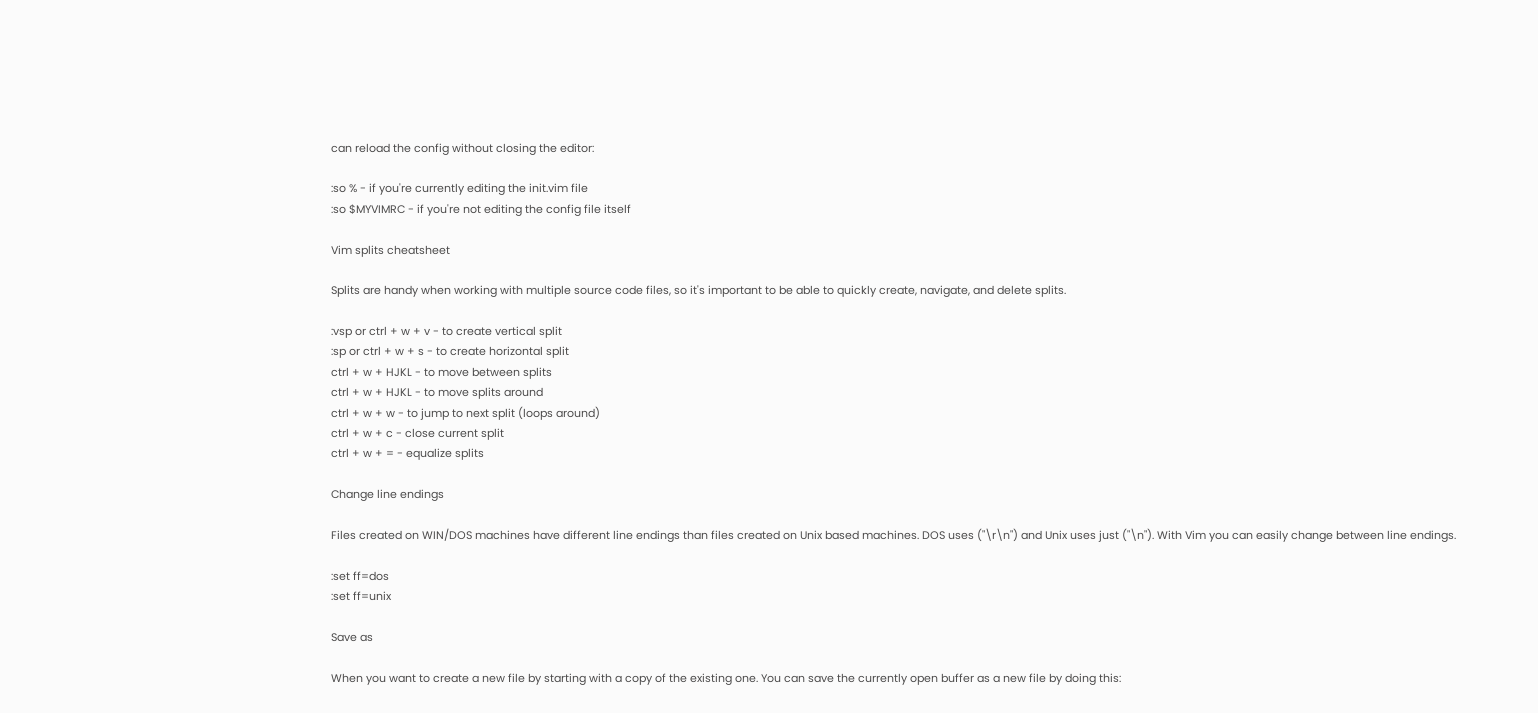can reload the config without closing the editor:

:so % - if you're currently editing the init.vim file
:so $MYVIMRC - if you're not editing the config file itself

Vim splits cheatsheet

Splits are handy when working with multiple source code files, so it's important to be able to quickly create, navigate, and delete splits.

:vsp or ctrl + w + v - to create vertical split
:sp or ctrl + w + s - to create horizontal split
ctrl + w + HJKL - to move between splits
ctrl + w + HJKL - to move splits around
ctrl + w + w - to jump to next split (loops around)
ctrl + w + c - close current split
ctrl + w + = - equalize splits

Change line endings

Files created on WIN/DOS machines have different line endings than files created on Unix based machines. DOS uses ("\r\n") and Unix uses just ("\n"). With Vim you can easily change between line endings.

:set ff=dos
:set ff=unix

Save as

When you want to create a new file by starting with a copy of the existing one. You can save the currently open buffer as a new file by doing this: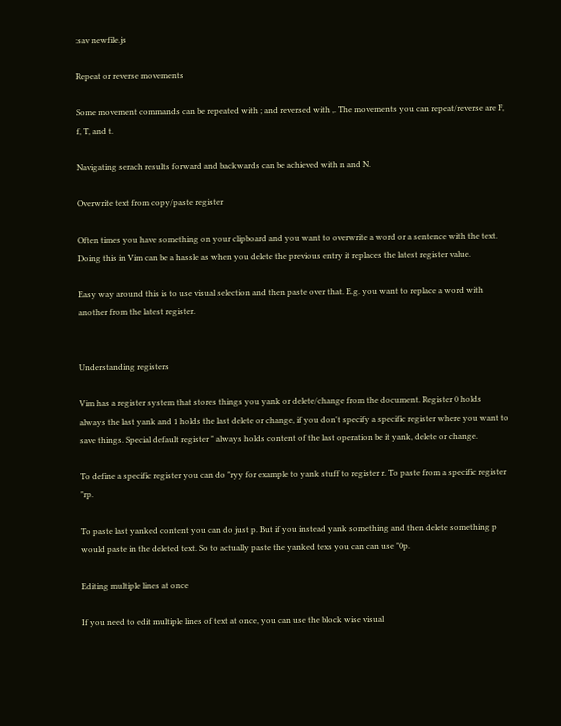:sav newfile.js

Repeat or reverse movements

Some movement commands can be repeated with ; and reversed with ,. The movements you can repeat/reverse are F, f, T, and t.

Navigating serach results forward and backwards can be achieved with n and N.

Overwrite text from copy/paste register

Often times you have something on your clipboard and you want to overwrite a word or a sentence with the text. Doing this in Vim can be a hassle as when you delete the previous entry it replaces the latest register value.

Easy way around this is to use visual selection and then paste over that. E.g. you want to replace a word with another from the latest register.


Understanding registers

Vim has a register system that stores things you yank or delete/change from the document. Register 0 holds always the last yank and 1 holds the last delete or change, if you don't specify a specific register where you want to save things. Special default register " always holds content of the last operation be it yank, delete or change.

To define a specific register you can do "ryy for example to yank stuff to register r. To paste from a specific register "rp.

To paste last yanked content you can do just p. But if you instead yank something and then delete something p would paste in the deleted text. So to actually paste the yanked texs you can can use "0p.

Editing multiple lines at once

If you need to edit multiple lines of text at once, you can use the block wise visual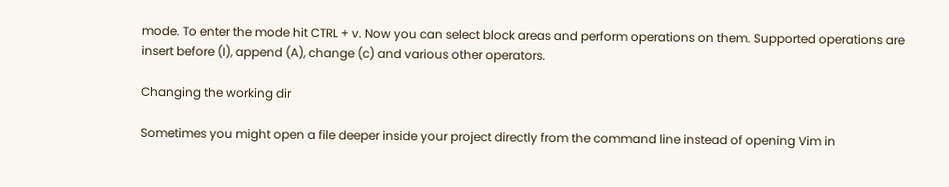mode. To enter the mode hit CTRL + v. Now you can select block areas and perform operations on them. Supported operations are insert before (I), append (A), change (c) and various other operators.

Changing the working dir

Sometimes you might open a file deeper inside your project directly from the command line instead of opening Vim in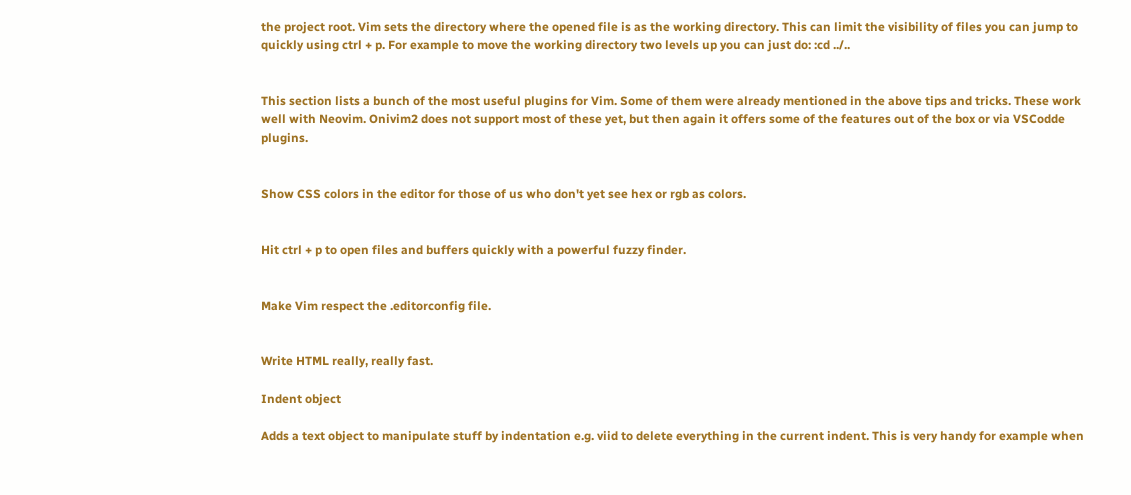the project root. Vim sets the directory where the opened file is as the working directory. This can limit the visibility of files you can jump to quickly using ctrl + p. For example to move the working directory two levels up you can just do: :cd ../..


This section lists a bunch of the most useful plugins for Vim. Some of them were already mentioned in the above tips and tricks. These work well with Neovim. Onivim2 does not support most of these yet, but then again it offers some of the features out of the box or via VSCodde plugins.


Show CSS colors in the editor for those of us who don't yet see hex or rgb as colors.


Hit ctrl + p to open files and buffers quickly with a powerful fuzzy finder.


Make Vim respect the .editorconfig file.


Write HTML really, really fast.

Indent object

Adds a text object to manipulate stuff by indentation e.g. viid to delete everything in the current indent. This is very handy for example when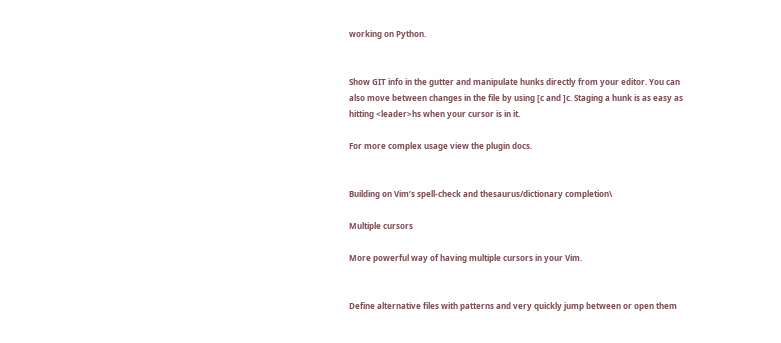working on Python.


Show GIT info in the gutter and manipulate hunks directly from your editor. You can also move between changes in the file by using [c and ]c. Staging a hunk is as easy as hitting <leader>hs when your cursor is in it.

For more complex usage view the plugin docs.


Building on Vim’s spell-check and thesaurus/dictionary completion\

Multiple cursors

More powerful way of having multiple cursors in your Vim.


Define alternative files with patterns and very quickly jump between or open them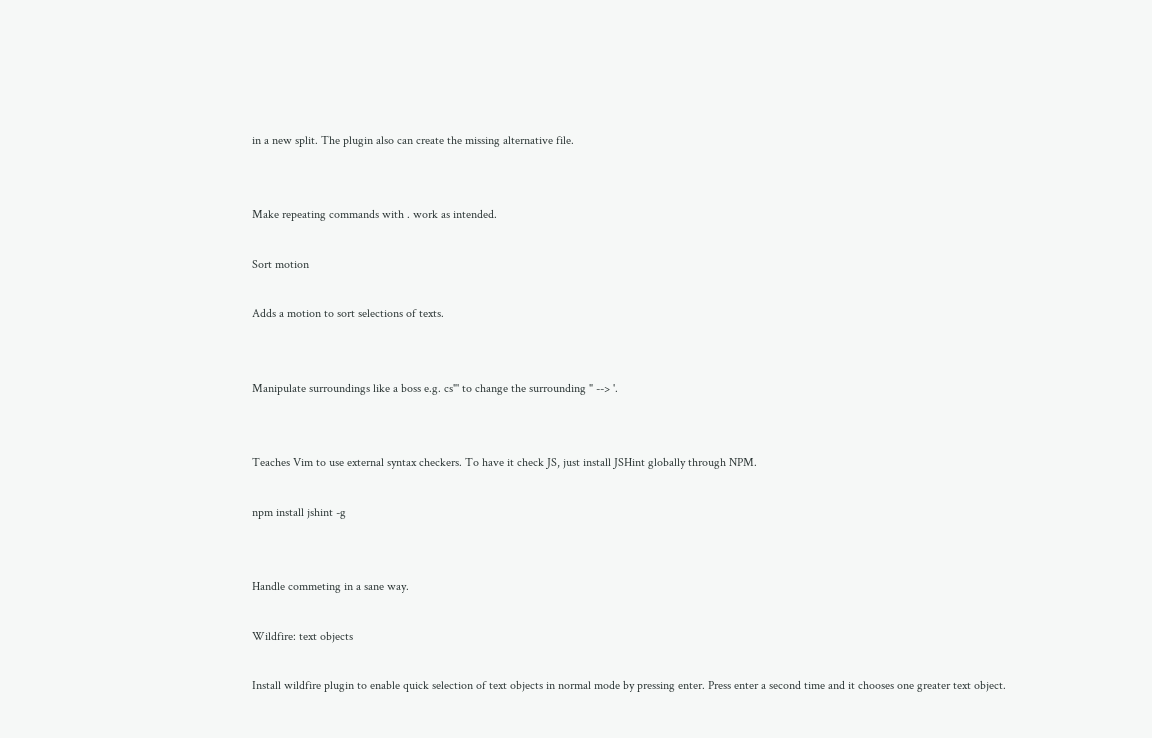in a new split. The plugin also can create the missing alternative file.


Make repeating commands with . work as intended.

Sort motion

Adds a motion to sort selections of texts.


Manipulate surroundings like a boss e.g. cs"' to change the surrounding " --> '.


Teaches Vim to use external syntax checkers. To have it check JS, just install JSHint globally through NPM.

npm install jshint -g


Handle commeting in a sane way.

Wildfire: text objects

Install wildfire plugin to enable quick selection of text objects in normal mode by pressing enter. Press enter a second time and it chooses one greater text object.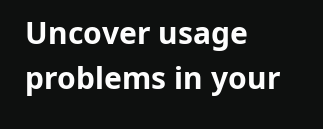Uncover usage problems in your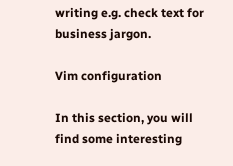writing e.g. check text for business jargon.

Vim configuration

In this section, you will find some interesting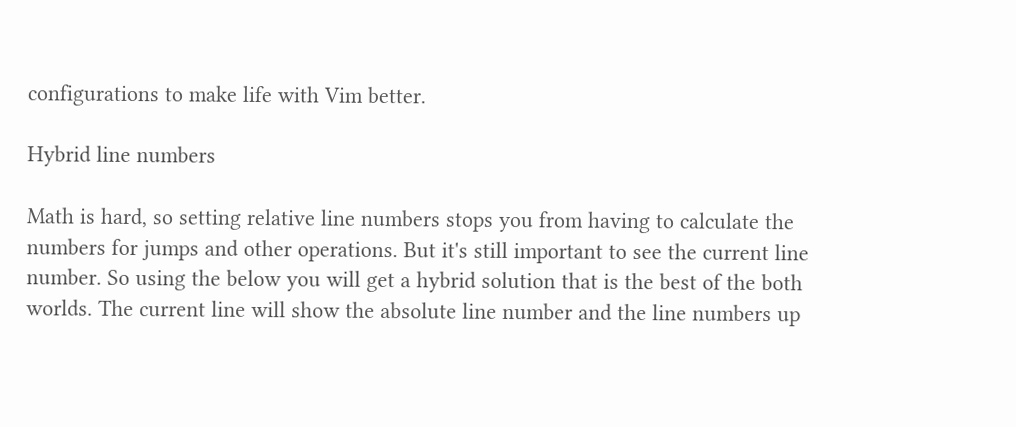configurations to make life with Vim better.

Hybrid line numbers

Math is hard, so setting relative line numbers stops you from having to calculate the numbers for jumps and other operations. But it's still important to see the current line number. So using the below you will get a hybrid solution that is the best of the both worlds. The current line will show the absolute line number and the line numbers up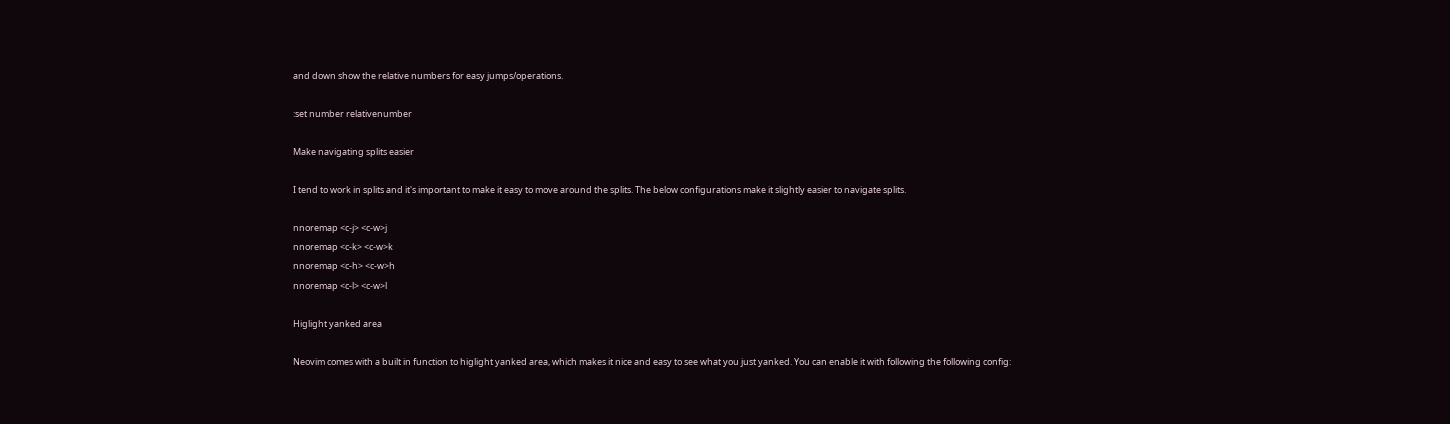and down show the relative numbers for easy jumps/operations.

:set number relativenumber

Make navigating splits easier

I tend to work in splits and it's important to make it easy to move around the splits. The below configurations make it slightly easier to navigate splits.

nnoremap <c-j> <c-w>j
nnoremap <c-k> <c-w>k
nnoremap <c-h> <c-w>h
nnoremap <c-l> <c-w>l

Higlight yanked area

Neovim comes with a built in function to higlight yanked area, which makes it nice and easy to see what you just yanked. You can enable it with following the following config: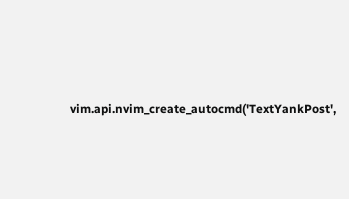vim.api.nvim_create_autocmd('TextYankPost',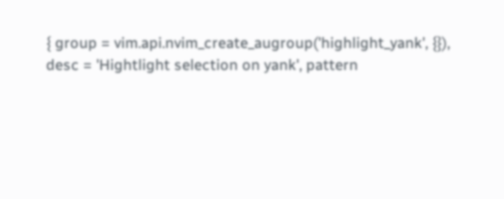{ group = vim.api.nvim_create_augroup('highlight_yank', {}), desc = 'Hightlight selection on yank', pattern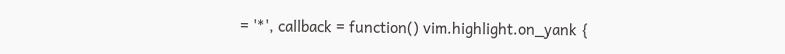= '*', callback = function() vim.highlight.on_yank {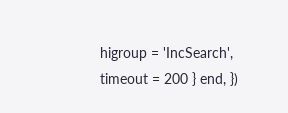higroup = 'IncSearch', timeout = 200 } end, })